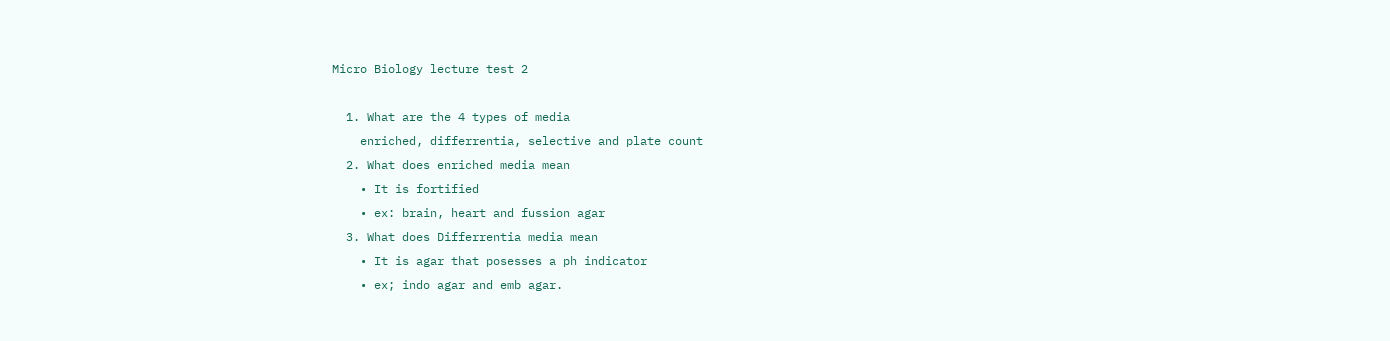Micro Biology lecture test 2

  1. What are the 4 types of media
    enriched, differrentia, selective and plate count
  2. What does enriched media mean
    • It is fortified
    • ex: brain, heart and fussion agar
  3. What does Differrentia media mean
    • It is agar that posesses a ph indicator
    • ex; indo agar and emb agar.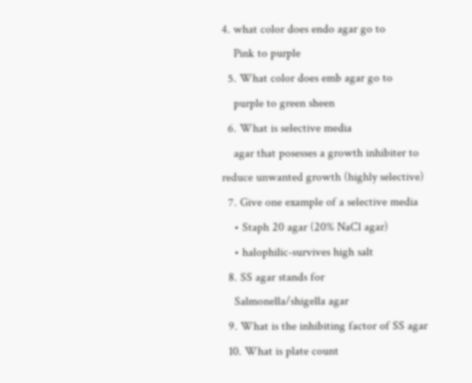4. what color does endo agar go to
    Pink to purple
  5. What color does emb agar go to
    purple to green sheen
  6. What is selective media
    agar that posesses a growth inhibiter to reduce unwanted growth (highly selective)
  7. Give one example of a selective media
    • Staph 20 agar (20% NaCl agar)
    • halophilic-survives high salt
  8. SS agar stands for
    Salmonella/shigella agar
  9. What is the inhibiting factor of SS agar
  10. What is plate count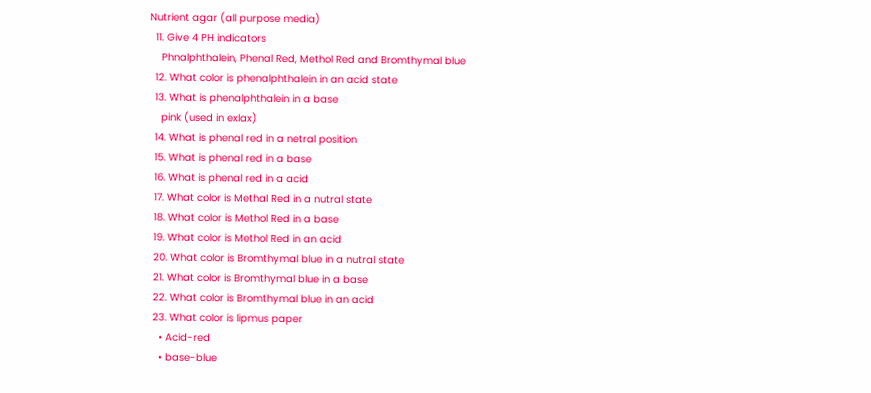Nutrient agar (all purpose media)
  11. Give 4 PH indicators
    Phnalphthalein, Phenal Red, Methol Red and Bromthymal blue
  12. What color is phenalphthalein in an acid state
  13. What is phenalphthalein in a base
    pink (used in exlax)
  14. What is phenal red in a netral position
  15. What is phenal red in a base
  16. What is phenal red in a acid
  17. What color is Methal Red in a nutral state
  18. What color is Methol Red in a base
  19. What color is Methol Red in an acid
  20. What color is Bromthymal blue in a nutral state
  21. What color is Bromthymal blue in a base
  22. What color is Bromthymal blue in an acid
  23. What color is lipmus paper
    • Acid-red
    • base-blue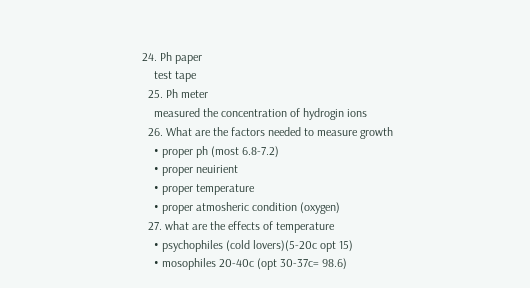24. Ph paper
    test tape
  25. Ph meter
    measured the concentration of hydrogin ions
  26. What are the factors needed to measure growth
    • proper ph (most 6.8-7.2)
    • proper neuirient
    • proper temperature
    • proper atmosheric condition (oxygen)
  27. what are the effects of temperature
    • psychophiles (cold lovers)(5-20c opt 15)
    • mosophiles 20-40c (opt 30-37c= 98.6)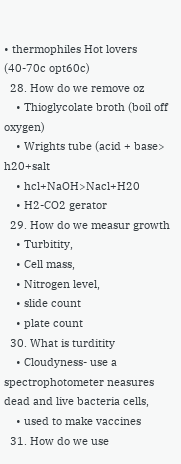• thermophiles Hot lovers (40-70c opt60c)
  28. How do we remove oz
    • Thioglycolate broth (boil off oxygen)
    • Wrights tube (acid + base> h20+salt
    • hcl+NaOH>Nacl+H20
    • H2-CO2 gerator
  29. How do we measur growth
    • Turbitity,
    • Cell mass,
    • Nitrogen level,
    • slide count
    • plate count
  30. What is turditity
    • Cloudyness- use a spectrophotometer neasures dead and live bacteria cells,
    • used to make vaccines
  31. How do we use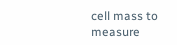cell mass to measure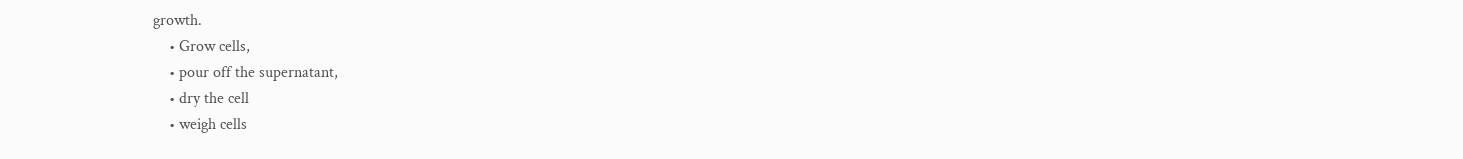growth.
    • Grow cells,
    • pour off the supernatant,
    • dry the cell
    • weigh cells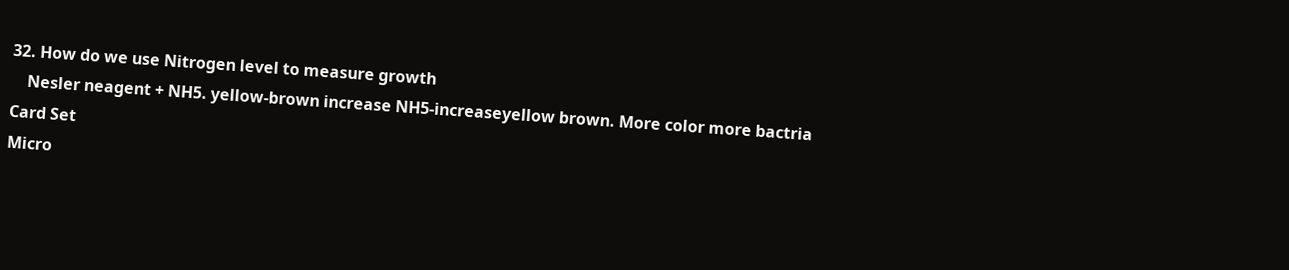32. How do we use Nitrogen level to measure growth
    Nesler neagent + NH5. yellow-brown increase NH5-increaseyellow brown. More color more bactria
Card Set
Micro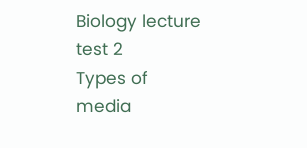Biology lecture test 2
Types of media